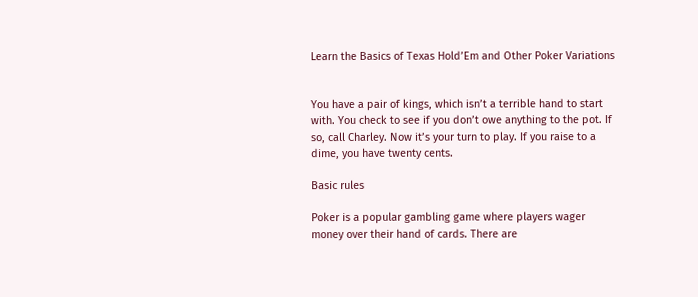Learn the Basics of Texas Hold’Em and Other Poker Variations


You have a pair of kings, which isn’t a terrible hand to start with. You check to see if you don’t owe anything to the pot. If so, call Charley. Now it’s your turn to play. If you raise to a dime, you have twenty cents.

Basic rules

Poker is a popular gambling game where players wager money over their hand of cards. There are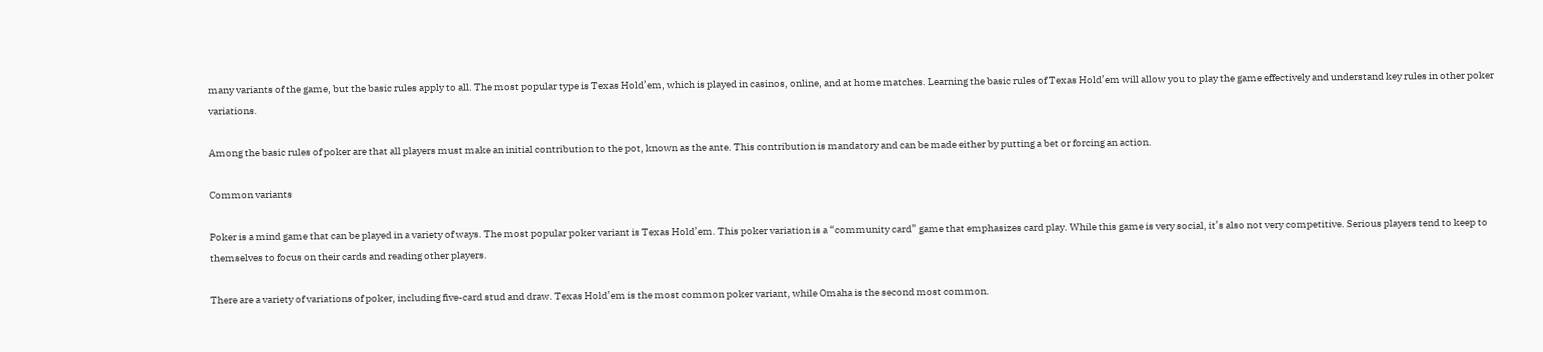many variants of the game, but the basic rules apply to all. The most popular type is Texas Hold’em, which is played in casinos, online, and at home matches. Learning the basic rules of Texas Hold’em will allow you to play the game effectively and understand key rules in other poker variations.

Among the basic rules of poker are that all players must make an initial contribution to the pot, known as the ante. This contribution is mandatory and can be made either by putting a bet or forcing an action.

Common variants

Poker is a mind game that can be played in a variety of ways. The most popular poker variant is Texas Hold’em. This poker variation is a “community card” game that emphasizes card play. While this game is very social, it’s also not very competitive. Serious players tend to keep to themselves to focus on their cards and reading other players.

There are a variety of variations of poker, including five-card stud and draw. Texas Hold’em is the most common poker variant, while Omaha is the second most common.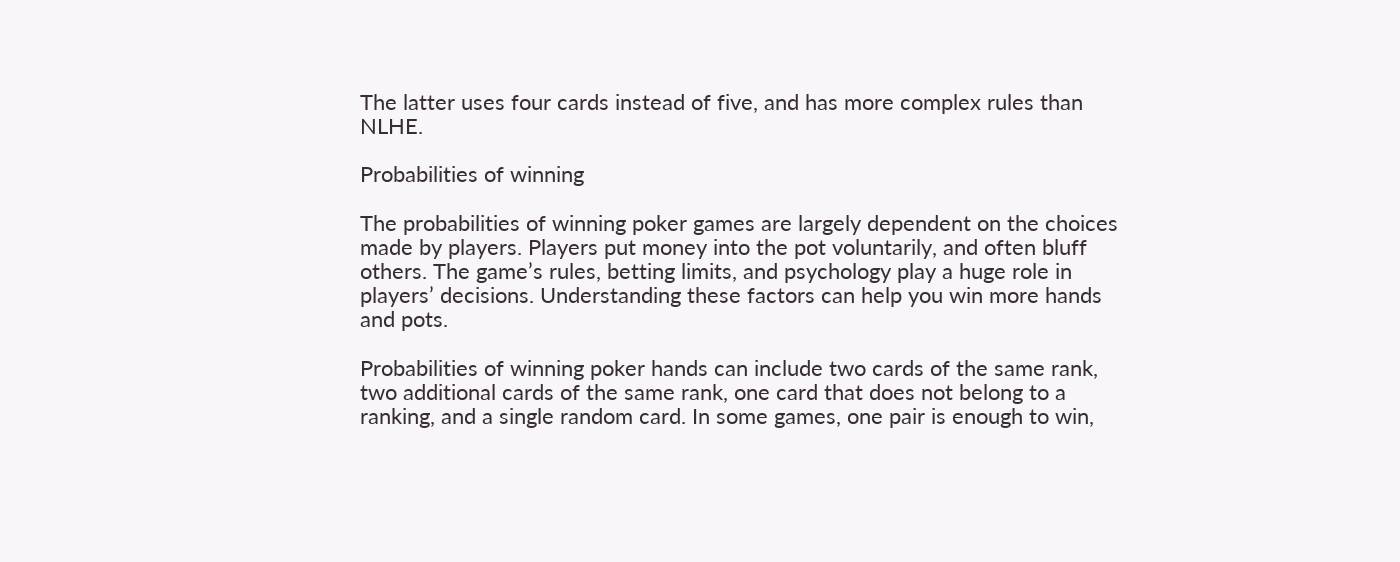The latter uses four cards instead of five, and has more complex rules than NLHE.

Probabilities of winning

The probabilities of winning poker games are largely dependent on the choices made by players. Players put money into the pot voluntarily, and often bluff others. The game’s rules, betting limits, and psychology play a huge role in players’ decisions. Understanding these factors can help you win more hands and pots.

Probabilities of winning poker hands can include two cards of the same rank, two additional cards of the same rank, one card that does not belong to a ranking, and a single random card. In some games, one pair is enough to win,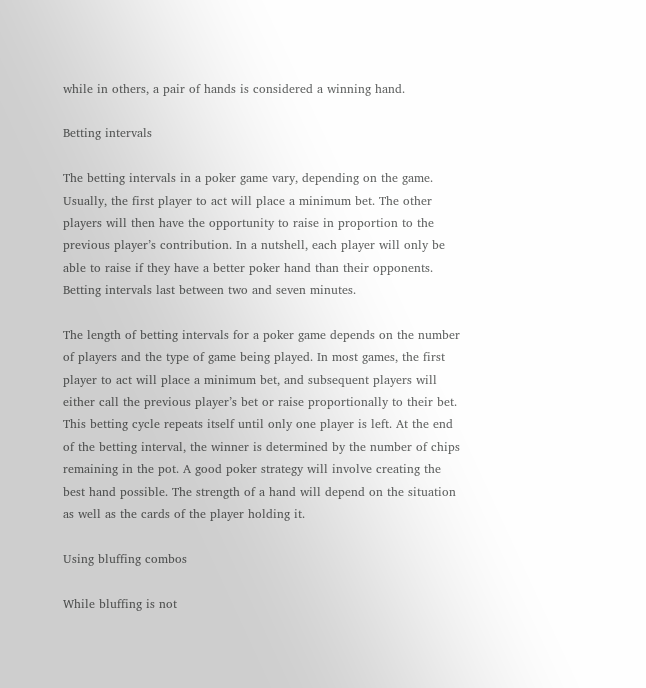while in others, a pair of hands is considered a winning hand.

Betting intervals

The betting intervals in a poker game vary, depending on the game. Usually, the first player to act will place a minimum bet. The other players will then have the opportunity to raise in proportion to the previous player’s contribution. In a nutshell, each player will only be able to raise if they have a better poker hand than their opponents. Betting intervals last between two and seven minutes.

The length of betting intervals for a poker game depends on the number of players and the type of game being played. In most games, the first player to act will place a minimum bet, and subsequent players will either call the previous player’s bet or raise proportionally to their bet. This betting cycle repeats itself until only one player is left. At the end of the betting interval, the winner is determined by the number of chips remaining in the pot. A good poker strategy will involve creating the best hand possible. The strength of a hand will depend on the situation as well as the cards of the player holding it.

Using bluffing combos

While bluffing is not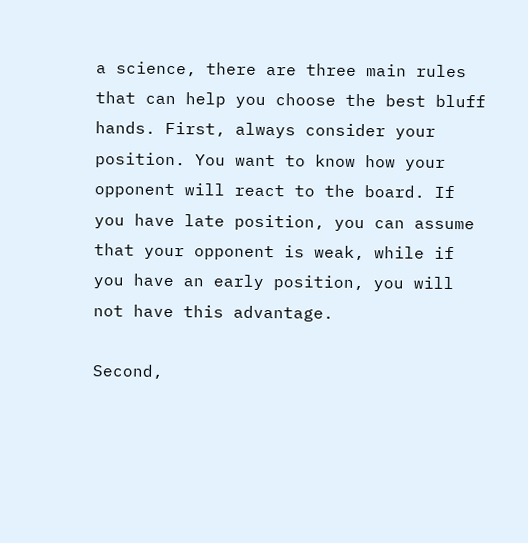a science, there are three main rules that can help you choose the best bluff hands. First, always consider your position. You want to know how your opponent will react to the board. If you have late position, you can assume that your opponent is weak, while if you have an early position, you will not have this advantage.

Second,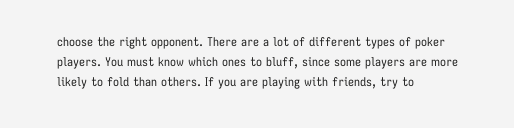choose the right opponent. There are a lot of different types of poker players. You must know which ones to bluff, since some players are more likely to fold than others. If you are playing with friends, try to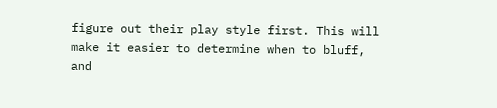figure out their play style first. This will make it easier to determine when to bluff, and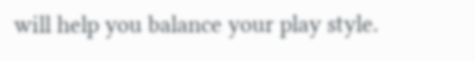will help you balance your play style.